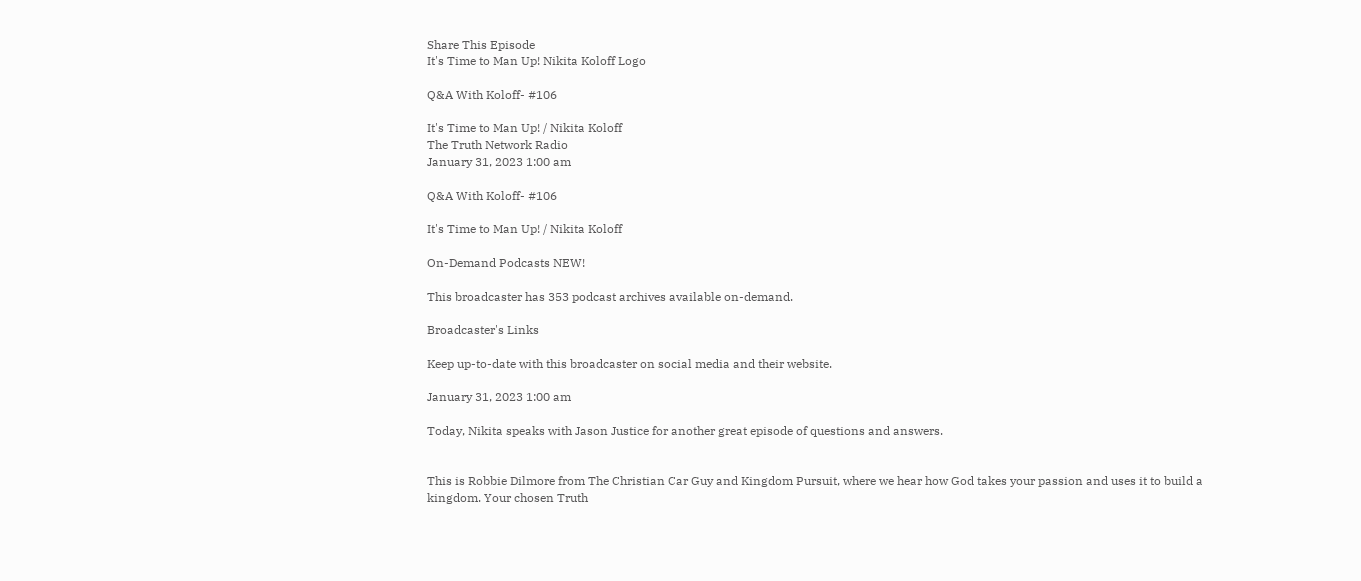Share This Episode
It's Time to Man Up! Nikita Koloff Logo

Q&A With Koloff- #106

It's Time to Man Up! / Nikita Koloff
The Truth Network Radio
January 31, 2023 1:00 am

Q&A With Koloff- #106

It's Time to Man Up! / Nikita Koloff

On-Demand Podcasts NEW!

This broadcaster has 353 podcast archives available on-demand.

Broadcaster's Links

Keep up-to-date with this broadcaster on social media and their website.

January 31, 2023 1:00 am

Today, Nikita speaks with Jason Justice for another great episode of questions and answers.


This is Robbie Dilmore from The Christian Car Guy and Kingdom Pursuit, where we hear how God takes your passion and uses it to build a kingdom. Your chosen Truth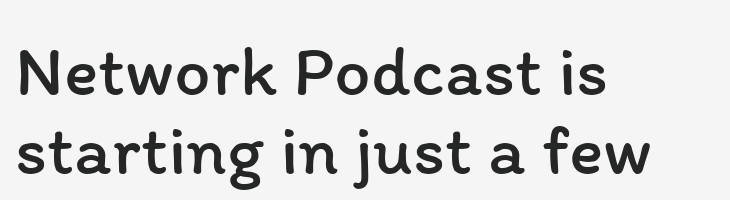Network Podcast is starting in just a few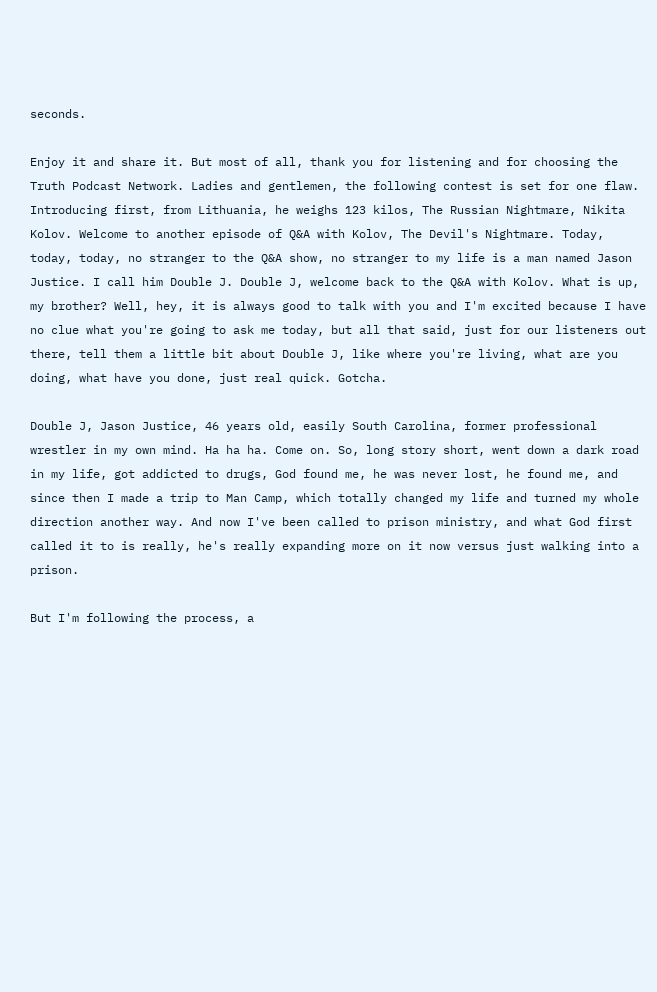seconds.

Enjoy it and share it. But most of all, thank you for listening and for choosing the Truth Podcast Network. Ladies and gentlemen, the following contest is set for one flaw. Introducing first, from Lithuania, he weighs 123 kilos, The Russian Nightmare, Nikita Kolov. Welcome to another episode of Q&A with Kolov, The Devil's Nightmare. Today, today, today, no stranger to the Q&A show, no stranger to my life is a man named Jason Justice. I call him Double J. Double J, welcome back to the Q&A with Kolov. What is up, my brother? Well, hey, it is always good to talk with you and I'm excited because I have no clue what you're going to ask me today, but all that said, just for our listeners out there, tell them a little bit about Double J, like where you're living, what are you doing, what have you done, just real quick. Gotcha.

Double J, Jason Justice, 46 years old, easily South Carolina, former professional wrestler in my own mind. Ha ha ha. Come on. So, long story short, went down a dark road in my life, got addicted to drugs, God found me, he was never lost, he found me, and since then I made a trip to Man Camp, which totally changed my life and turned my whole direction another way. And now I've been called to prison ministry, and what God first called it to is really, he's really expanding more on it now versus just walking into a prison.

But I'm following the process, a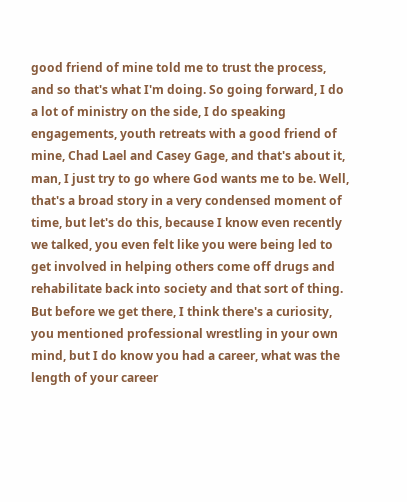good friend of mine told me to trust the process, and so that's what I'm doing. So going forward, I do a lot of ministry on the side, I do speaking engagements, youth retreats with a good friend of mine, Chad Lael and Casey Gage, and that's about it, man, I just try to go where God wants me to be. Well, that's a broad story in a very condensed moment of time, but let's do this, because I know even recently we talked, you even felt like you were being led to get involved in helping others come off drugs and rehabilitate back into society and that sort of thing. But before we get there, I think there's a curiosity, you mentioned professional wrestling in your own mind, but I do know you had a career, what was the length of your career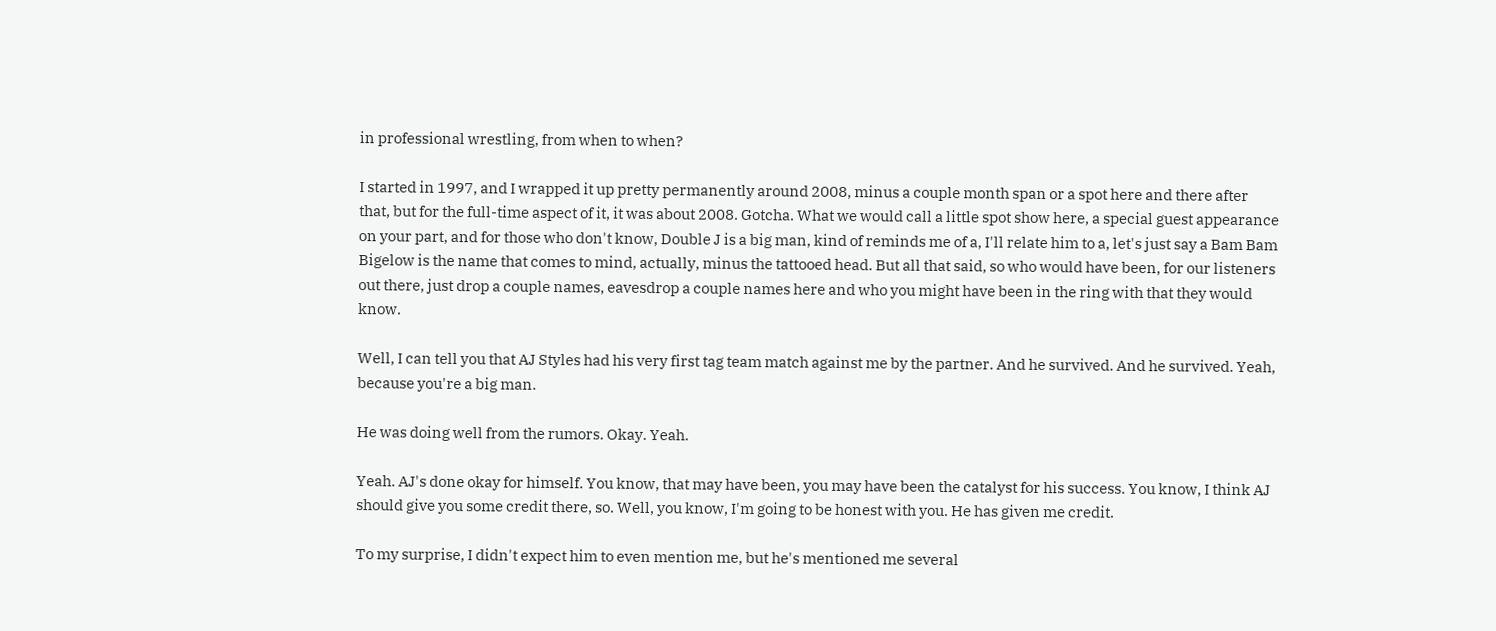in professional wrestling, from when to when?

I started in 1997, and I wrapped it up pretty permanently around 2008, minus a couple month span or a spot here and there after that, but for the full-time aspect of it, it was about 2008. Gotcha. What we would call a little spot show here, a special guest appearance on your part, and for those who don't know, Double J is a big man, kind of reminds me of a, I'll relate him to a, let's just say a Bam Bam Bigelow is the name that comes to mind, actually, minus the tattooed head. But all that said, so who would have been, for our listeners out there, just drop a couple names, eavesdrop a couple names here and who you might have been in the ring with that they would know.

Well, I can tell you that AJ Styles had his very first tag team match against me by the partner. And he survived. And he survived. Yeah, because you're a big man.

He was doing well from the rumors. Okay. Yeah.

Yeah. AJ's done okay for himself. You know, that may have been, you may have been the catalyst for his success. You know, I think AJ should give you some credit there, so. Well, you know, I'm going to be honest with you. He has given me credit.

To my surprise, I didn't expect him to even mention me, but he's mentioned me several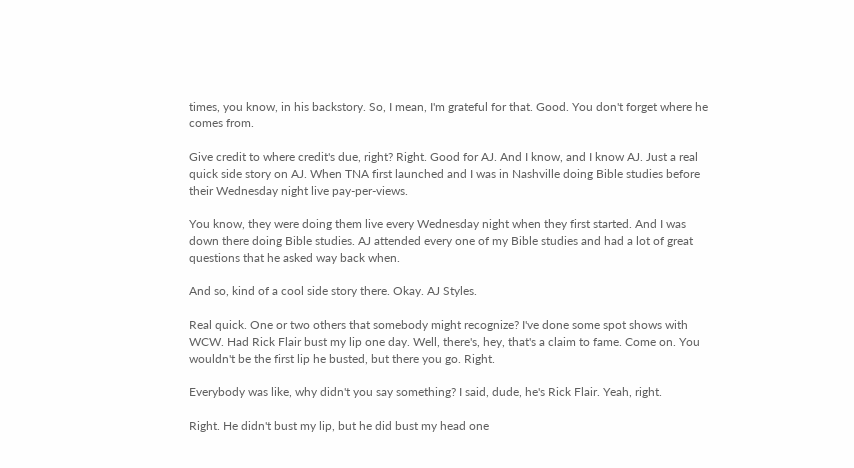times, you know, in his backstory. So, I mean, I'm grateful for that. Good. You don't forget where he comes from.

Give credit to where credit's due, right? Right. Good for AJ. And I know, and I know AJ. Just a real quick side story on AJ. When TNA first launched and I was in Nashville doing Bible studies before their Wednesday night live pay-per-views.

You know, they were doing them live every Wednesday night when they first started. And I was down there doing Bible studies. AJ attended every one of my Bible studies and had a lot of great questions that he asked way back when.

And so, kind of a cool side story there. Okay. AJ Styles.

Real quick. One or two others that somebody might recognize? I've done some spot shows with WCW. Had Rick Flair bust my lip one day. Well, there's, hey, that's a claim to fame. Come on. You wouldn't be the first lip he busted, but there you go. Right.

Everybody was like, why didn't you say something? I said, dude, he's Rick Flair. Yeah, right.

Right. He didn't bust my lip, but he did bust my head one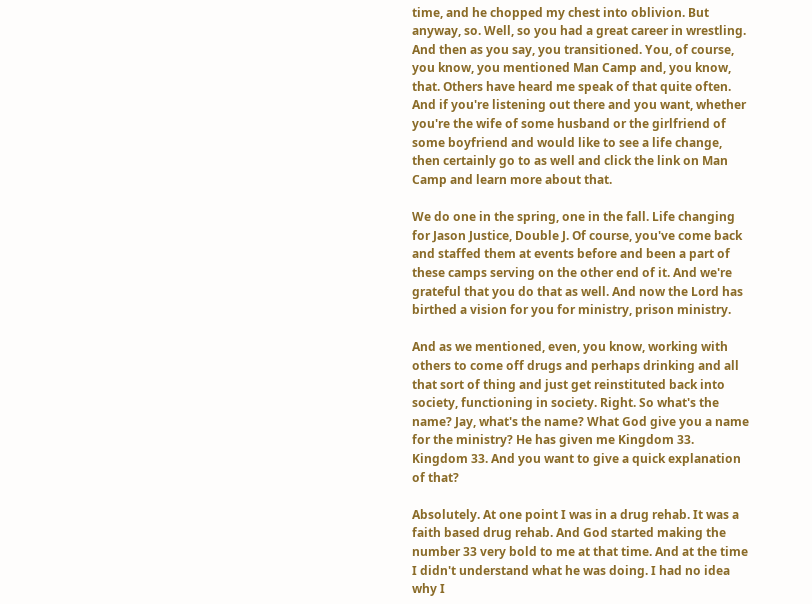time, and he chopped my chest into oblivion. But anyway, so. Well, so you had a great career in wrestling. And then as you say, you transitioned. You, of course, you know, you mentioned Man Camp and, you know, that. Others have heard me speak of that quite often. And if you're listening out there and you want, whether you're the wife of some husband or the girlfriend of some boyfriend and would like to see a life change, then certainly go to as well and click the link on Man Camp and learn more about that.

We do one in the spring, one in the fall. Life changing for Jason Justice, Double J. Of course, you've come back and staffed them at events before and been a part of these camps serving on the other end of it. And we're grateful that you do that as well. And now the Lord has birthed a vision for you for ministry, prison ministry.

And as we mentioned, even, you know, working with others to come off drugs and perhaps drinking and all that sort of thing and just get reinstituted back into society, functioning in society. Right. So what's the name? Jay, what's the name? What God give you a name for the ministry? He has given me Kingdom 33. Kingdom 33. And you want to give a quick explanation of that?

Absolutely. At one point I was in a drug rehab. It was a faith based drug rehab. And God started making the number 33 very bold to me at that time. And at the time I didn't understand what he was doing. I had no idea why I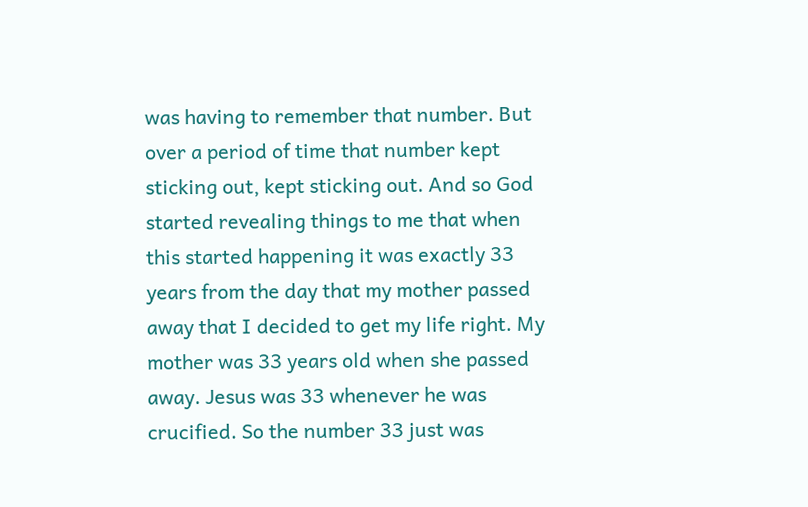was having to remember that number. But over a period of time that number kept sticking out, kept sticking out. And so God started revealing things to me that when this started happening it was exactly 33 years from the day that my mother passed away that I decided to get my life right. My mother was 33 years old when she passed away. Jesus was 33 whenever he was crucified. So the number 33 just was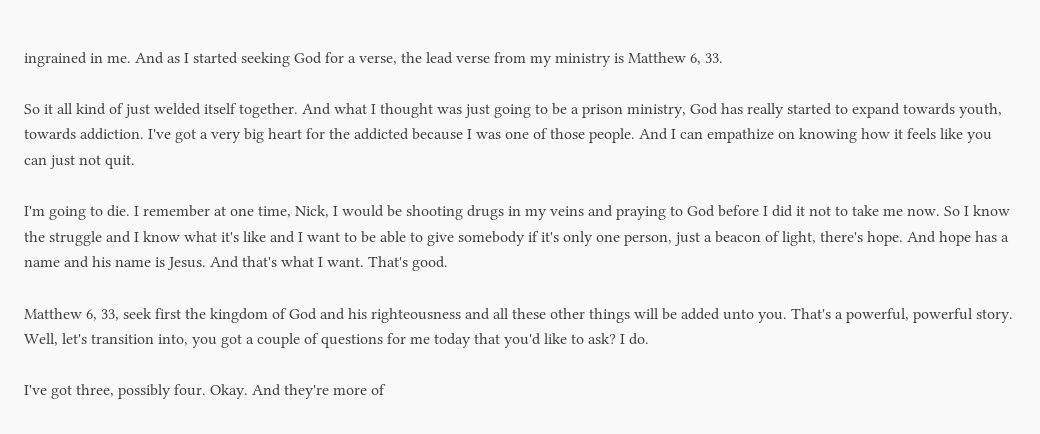ingrained in me. And as I started seeking God for a verse, the lead verse from my ministry is Matthew 6, 33.

So it all kind of just welded itself together. And what I thought was just going to be a prison ministry, God has really started to expand towards youth, towards addiction. I've got a very big heart for the addicted because I was one of those people. And I can empathize on knowing how it feels like you can just not quit.

I'm going to die. I remember at one time, Nick, I would be shooting drugs in my veins and praying to God before I did it not to take me now. So I know the struggle and I know what it's like and I want to be able to give somebody if it's only one person, just a beacon of light, there's hope. And hope has a name and his name is Jesus. And that's what I want. That's good.

Matthew 6, 33, seek first the kingdom of God and his righteousness and all these other things will be added unto you. That's a powerful, powerful story. Well, let's transition into, you got a couple of questions for me today that you'd like to ask? I do.

I've got three, possibly four. Okay. And they're more of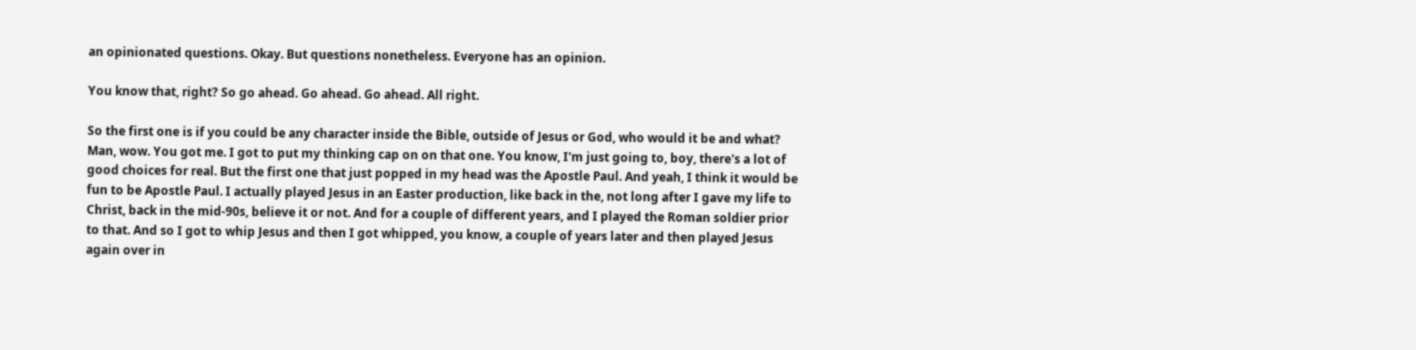an opinionated questions. Okay. But questions nonetheless. Everyone has an opinion.

You know that, right? So go ahead. Go ahead. Go ahead. All right.

So the first one is if you could be any character inside the Bible, outside of Jesus or God, who would it be and what? Man, wow. You got me. I got to put my thinking cap on on that one. You know, I'm just going to, boy, there's a lot of good choices for real. But the first one that just popped in my head was the Apostle Paul. And yeah, I think it would be fun to be Apostle Paul. I actually played Jesus in an Easter production, like back in the, not long after I gave my life to Christ, back in the mid-90s, believe it or not. And for a couple of different years, and I played the Roman soldier prior to that. And so I got to whip Jesus and then I got whipped, you know, a couple of years later and then played Jesus again over in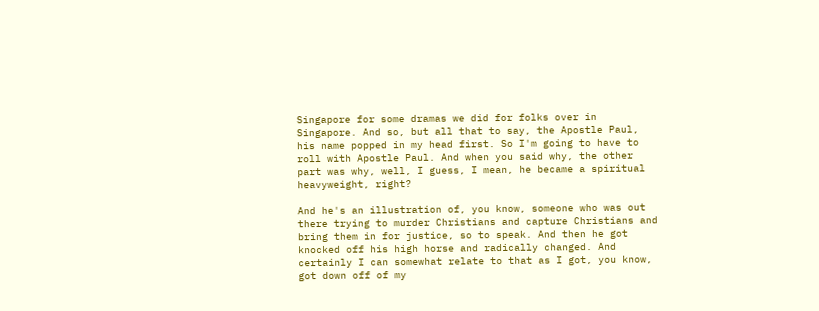Singapore for some dramas we did for folks over in Singapore. And so, but all that to say, the Apostle Paul, his name popped in my head first. So I'm going to have to roll with Apostle Paul. And when you said why, the other part was why, well, I guess, I mean, he became a spiritual heavyweight, right?

And he's an illustration of, you know, someone who was out there trying to murder Christians and capture Christians and bring them in for justice, so to speak. And then he got knocked off his high horse and radically changed. And certainly I can somewhat relate to that as I got, you know, got down off of my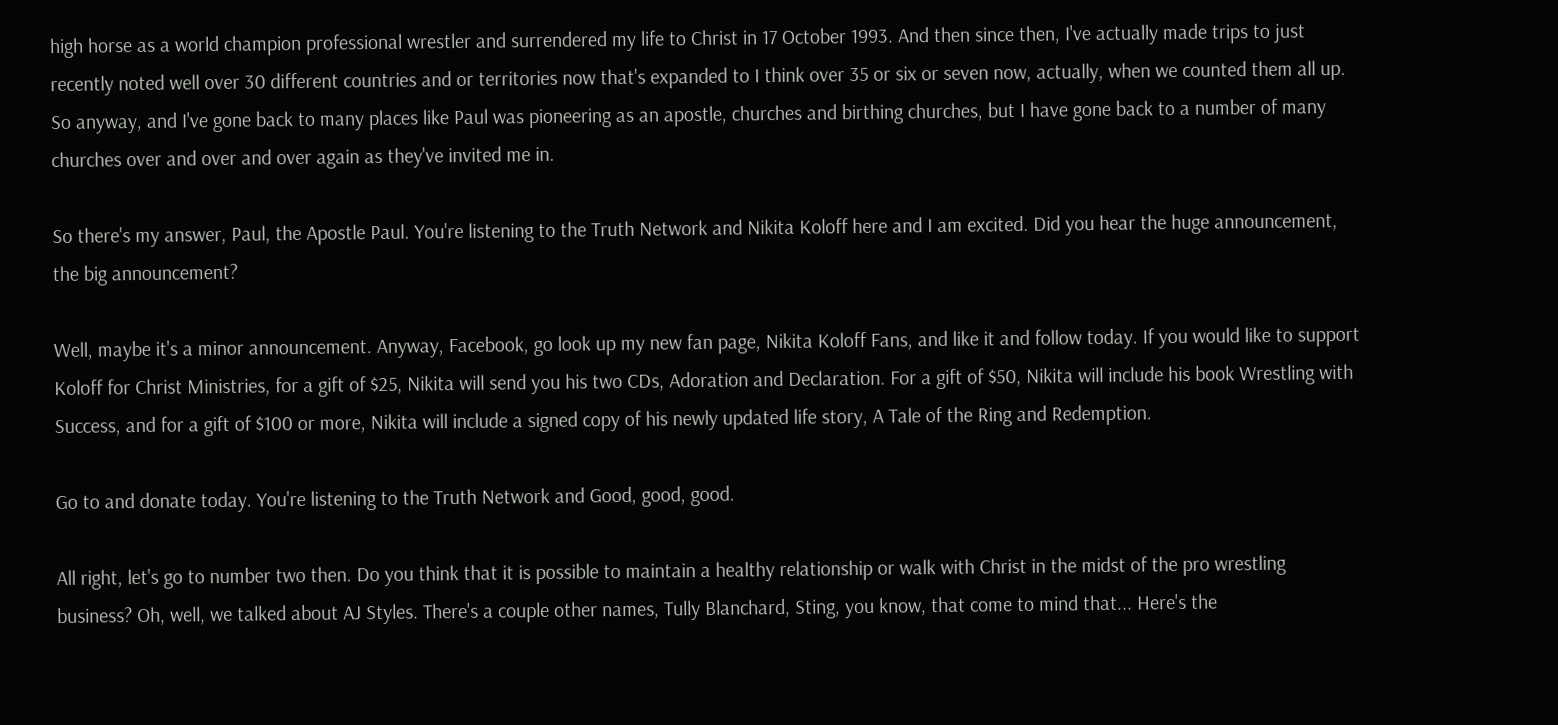high horse as a world champion professional wrestler and surrendered my life to Christ in 17 October 1993. And then since then, I've actually made trips to just recently noted well over 30 different countries and or territories now that's expanded to I think over 35 or six or seven now, actually, when we counted them all up. So anyway, and I've gone back to many places like Paul was pioneering as an apostle, churches and birthing churches, but I have gone back to a number of many churches over and over and over again as they've invited me in.

So there's my answer, Paul, the Apostle Paul. You're listening to the Truth Network and Nikita Koloff here and I am excited. Did you hear the huge announcement, the big announcement?

Well, maybe it's a minor announcement. Anyway, Facebook, go look up my new fan page, Nikita Koloff Fans, and like it and follow today. If you would like to support Koloff for Christ Ministries, for a gift of $25, Nikita will send you his two CDs, Adoration and Declaration. For a gift of $50, Nikita will include his book Wrestling with Success, and for a gift of $100 or more, Nikita will include a signed copy of his newly updated life story, A Tale of the Ring and Redemption.

Go to and donate today. You're listening to the Truth Network and Good, good, good.

All right, let's go to number two then. Do you think that it is possible to maintain a healthy relationship or walk with Christ in the midst of the pro wrestling business? Oh, well, we talked about AJ Styles. There's a couple other names, Tully Blanchard, Sting, you know, that come to mind that... Here's the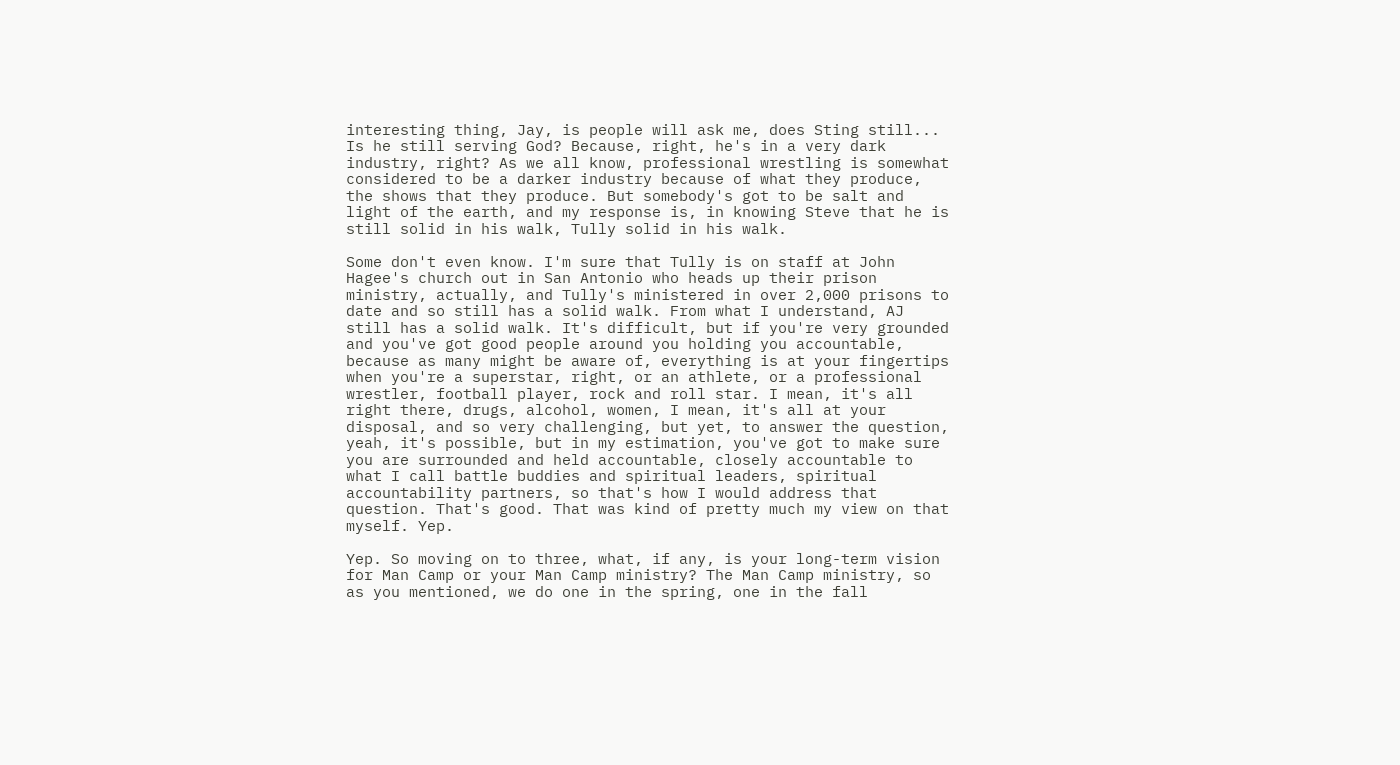interesting thing, Jay, is people will ask me, does Sting still... Is he still serving God? Because, right, he's in a very dark industry, right? As we all know, professional wrestling is somewhat considered to be a darker industry because of what they produce, the shows that they produce. But somebody's got to be salt and light of the earth, and my response is, in knowing Steve that he is still solid in his walk, Tully solid in his walk.

Some don't even know. I'm sure that Tully is on staff at John Hagee's church out in San Antonio who heads up their prison ministry, actually, and Tully's ministered in over 2,000 prisons to date and so still has a solid walk. From what I understand, AJ still has a solid walk. It's difficult, but if you're very grounded and you've got good people around you holding you accountable, because as many might be aware of, everything is at your fingertips when you're a superstar, right, or an athlete, or a professional wrestler, football player, rock and roll star. I mean, it's all right there, drugs, alcohol, women, I mean, it's all at your disposal, and so very challenging, but yet, to answer the question, yeah, it's possible, but in my estimation, you've got to make sure you are surrounded and held accountable, closely accountable to what I call battle buddies and spiritual leaders, spiritual accountability partners, so that's how I would address that question. That's good. That was kind of pretty much my view on that myself. Yep.

Yep. So moving on to three, what, if any, is your long-term vision for Man Camp or your Man Camp ministry? The Man Camp ministry, so as you mentioned, we do one in the spring, one in the fall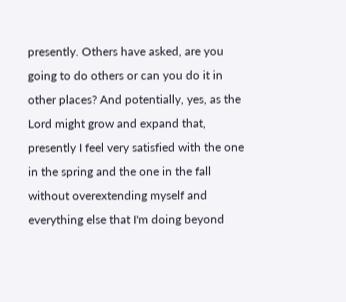presently. Others have asked, are you going to do others or can you do it in other places? And potentially, yes, as the Lord might grow and expand that, presently I feel very satisfied with the one in the spring and the one in the fall without overextending myself and everything else that I'm doing beyond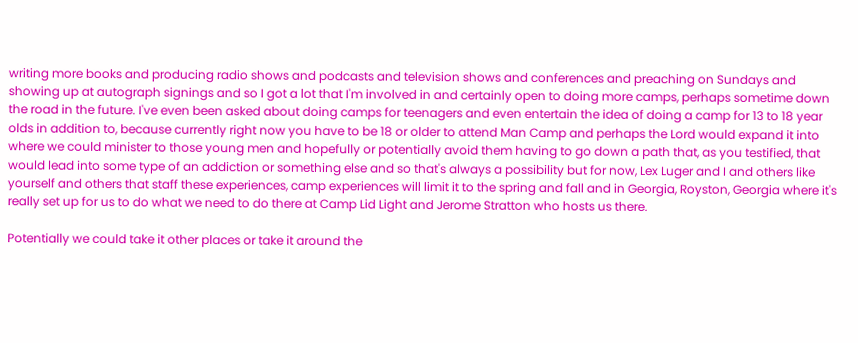writing more books and producing radio shows and podcasts and television shows and conferences and preaching on Sundays and showing up at autograph signings and so I got a lot that I'm involved in and certainly open to doing more camps, perhaps sometime down the road in the future. I've even been asked about doing camps for teenagers and even entertain the idea of doing a camp for 13 to 18 year olds in addition to, because currently right now you have to be 18 or older to attend Man Camp and perhaps the Lord would expand it into where we could minister to those young men and hopefully or potentially avoid them having to go down a path that, as you testified, that would lead into some type of an addiction or something else and so that's always a possibility but for now, Lex Luger and I and others like yourself and others that staff these experiences, camp experiences will limit it to the spring and fall and in Georgia, Royston, Georgia where it's really set up for us to do what we need to do there at Camp Lid Light and Jerome Stratton who hosts us there.

Potentially we could take it other places or take it around the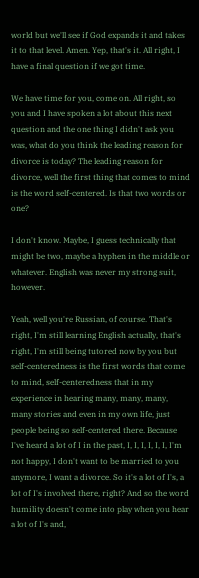world but we'll see if God expands it and takes it to that level. Amen. Yep, that's it. All right, I have a final question if we got time.

We have time for you, come on. All right, so you and I have spoken a lot about this next question and the one thing I didn't ask you was, what do you think the leading reason for divorce is today? The leading reason for divorce, well the first thing that comes to mind is the word self-centered. Is that two words or one?

I don't know. Maybe, I guess technically that might be two, maybe a hyphen in the middle or whatever. English was never my strong suit, however.

Yeah, well you're Russian, of course. That's right, I'm still learning English actually, that's right, I'm still being tutored now by you but self-centeredness is the first words that come to mind, self-centeredness that in my experience in hearing many, many, many, many stories and even in my own life, just people being so self-centered there. Because I've heard a lot of I in the past, I, I, I, I, I, I, I'm not happy, I don't want to be married to you anymore, I want a divorce. So it's a lot of I's, a lot of I's involved there, right? And so the word humility doesn't come into play when you hear a lot of I's and,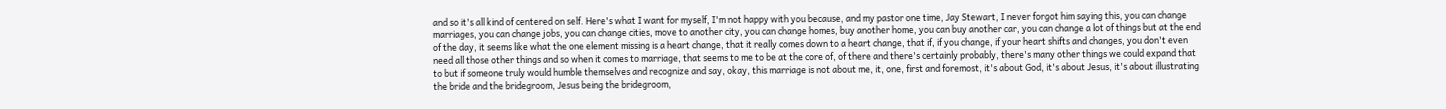and so it's all kind of centered on self. Here's what I want for myself, I'm not happy with you because, and my pastor one time, Jay Stewart, I never forgot him saying this, you can change marriages, you can change jobs, you can change cities, move to another city, you can change homes, buy another home, you can buy another car, you can change a lot of things but at the end of the day, it seems like what the one element missing is a heart change, that it really comes down to a heart change, that if, if you change, if your heart shifts and changes, you don't even need all those other things and so when it comes to marriage, that seems to me to be at the core of, of there and there's certainly probably, there's many other things we could expand that to but if someone truly would humble themselves and recognize and say, okay, this marriage is not about me, it, one, first and foremost, it's about God, it's about Jesus, it's about illustrating the bride and the bridegroom, Jesus being the bridegroom,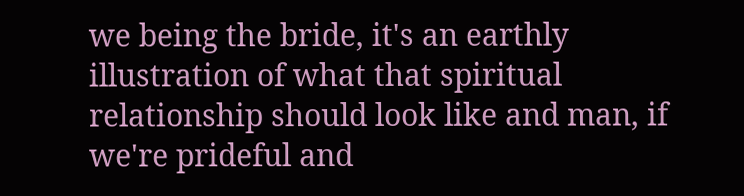we being the bride, it's an earthly illustration of what that spiritual relationship should look like and man, if we're prideful and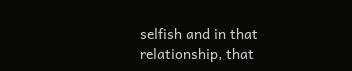selfish and in that relationship, that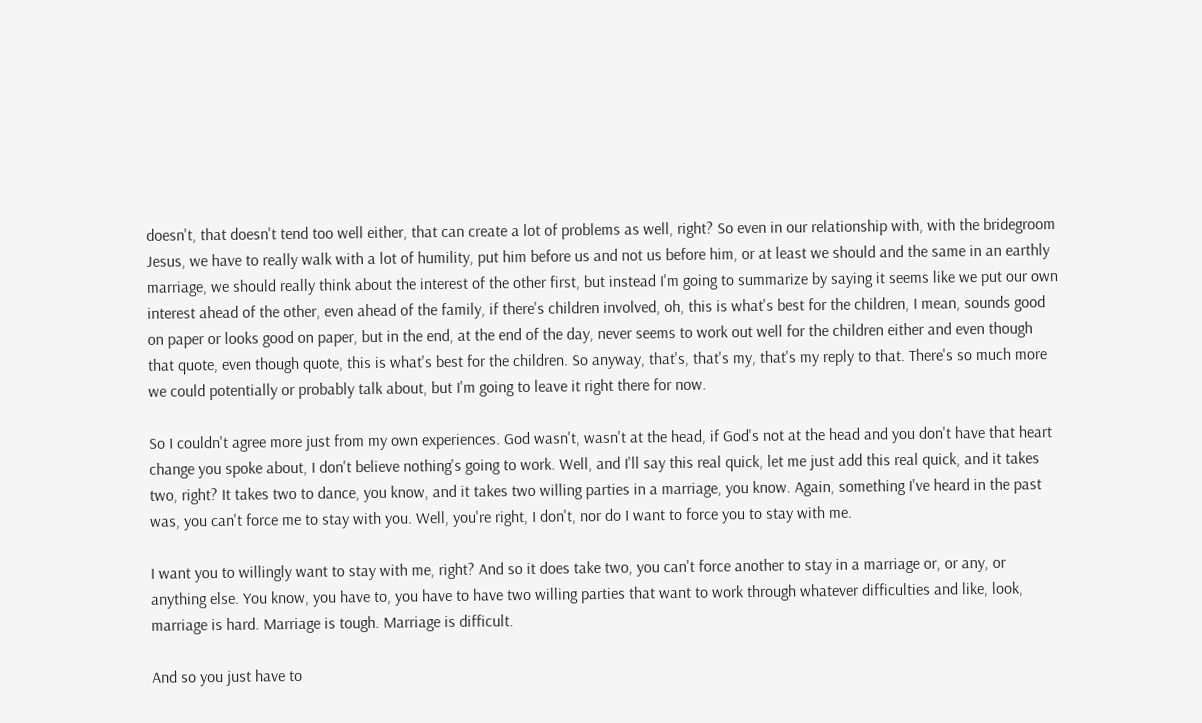doesn't, that doesn't tend too well either, that can create a lot of problems as well, right? So even in our relationship with, with the bridegroom Jesus, we have to really walk with a lot of humility, put him before us and not us before him, or at least we should and the same in an earthly marriage, we should really think about the interest of the other first, but instead I'm going to summarize by saying it seems like we put our own interest ahead of the other, even ahead of the family, if there's children involved, oh, this is what's best for the children, I mean, sounds good on paper or looks good on paper, but in the end, at the end of the day, never seems to work out well for the children either and even though that quote, even though quote, this is what's best for the children. So anyway, that's, that's my, that's my reply to that. There's so much more we could potentially or probably talk about, but I'm going to leave it right there for now.

So I couldn't agree more just from my own experiences. God wasn't, wasn't at the head, if God's not at the head and you don't have that heart change you spoke about, I don't believe nothing's going to work. Well, and I'll say this real quick, let me just add this real quick, and it takes two, right? It takes two to dance, you know, and it takes two willing parties in a marriage, you know. Again, something I've heard in the past was, you can't force me to stay with you. Well, you're right, I don't, nor do I want to force you to stay with me.

I want you to willingly want to stay with me, right? And so it does take two, you can't force another to stay in a marriage or, or any, or anything else. You know, you have to, you have to have two willing parties that want to work through whatever difficulties and like, look, marriage is hard. Marriage is tough. Marriage is difficult.

And so you just have to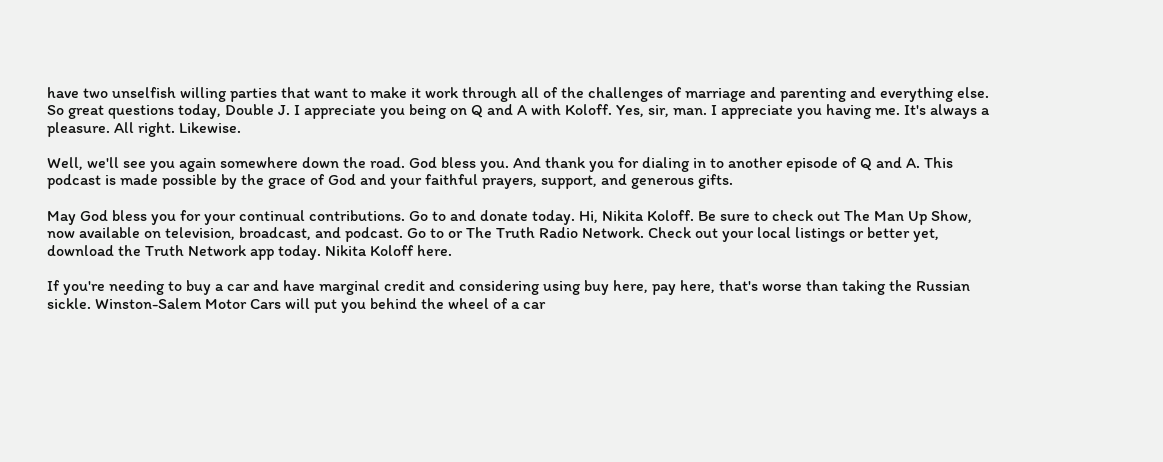have two unselfish willing parties that want to make it work through all of the challenges of marriage and parenting and everything else. So great questions today, Double J. I appreciate you being on Q and A with Koloff. Yes, sir, man. I appreciate you having me. It's always a pleasure. All right. Likewise.

Well, we'll see you again somewhere down the road. God bless you. And thank you for dialing in to another episode of Q and A. This podcast is made possible by the grace of God and your faithful prayers, support, and generous gifts.

May God bless you for your continual contributions. Go to and donate today. Hi, Nikita Koloff. Be sure to check out The Man Up Show, now available on television, broadcast, and podcast. Go to or The Truth Radio Network. Check out your local listings or better yet, download the Truth Network app today. Nikita Koloff here.

If you're needing to buy a car and have marginal credit and considering using buy here, pay here, that's worse than taking the Russian sickle. Winston-Salem Motor Cars will put you behind the wheel of a car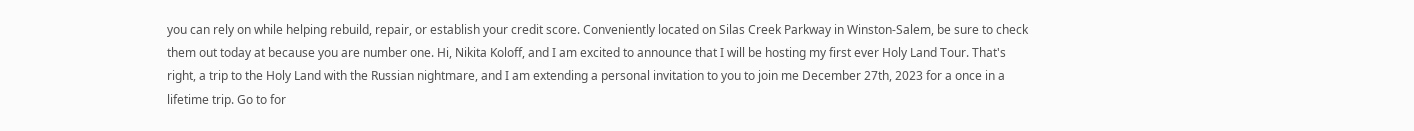you can rely on while helping rebuild, repair, or establish your credit score. Conveniently located on Silas Creek Parkway in Winston-Salem, be sure to check them out today at because you are number one. Hi, Nikita Koloff, and I am excited to announce that I will be hosting my first ever Holy Land Tour. That's right, a trip to the Holy Land with the Russian nightmare, and I am extending a personal invitation to you to join me December 27th, 2023 for a once in a lifetime trip. Go to for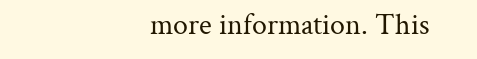more information. This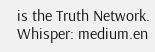is the Truth Network.
Whisper: medium.en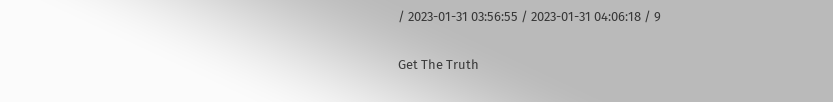/ 2023-01-31 03:56:55 / 2023-01-31 04:06:18 / 9

Get The Truth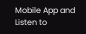Mobile App and Listen to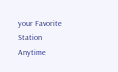your Favorite Station Anytime